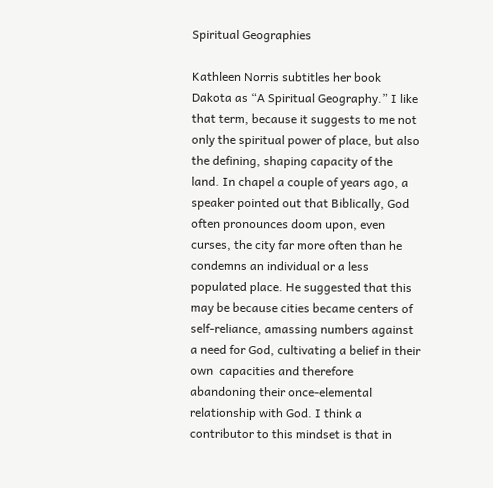Spiritual Geographies

Kathleen Norris subtitles her book Dakota as “A Spiritual Geography.” I like that term, because it suggests to me not only the spiritual power of place, but also the defining, shaping capacity of the land. In chapel a couple of years ago, a speaker pointed out that Biblically, God often pronounces doom upon, even curses, the city far more often than he condemns an individual or a less populated place. He suggested that this may be because cities became centers of self-reliance, amassing numbers against a need for God, cultivating a belief in their own  capacities and therefore abandoning their once-elemental relationship with God. I think a contributor to this mindset is that in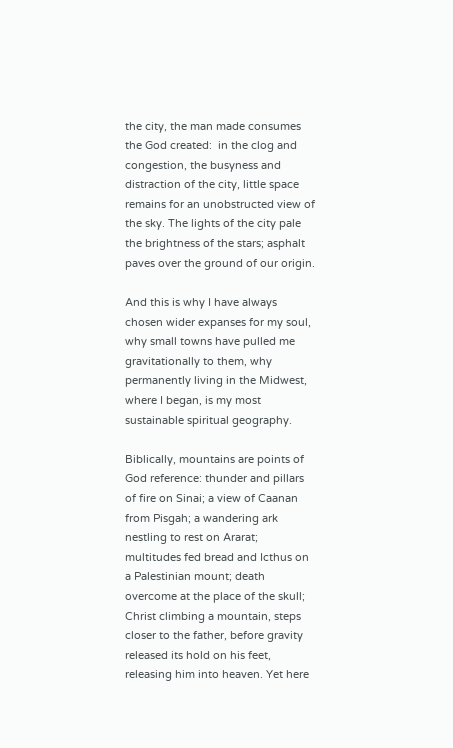the city, the man made consumes the God created:  in the clog and congestion, the busyness and distraction of the city, little space remains for an unobstructed view of the sky. The lights of the city pale the brightness of the stars; asphalt paves over the ground of our origin.

And this is why I have always chosen wider expanses for my soul, why small towns have pulled me gravitationally to them, why permanently living in the Midwest, where I began, is my most sustainable spiritual geography.

Biblically, mountains are points of God reference: thunder and pillars of fire on Sinai; a view of Caanan from Pisgah; a wandering ark nestling to rest on Ararat; multitudes fed bread and Icthus on a Palestinian mount; death overcome at the place of the skull; Christ climbing a mountain, steps closer to the father, before gravity released its hold on his feet, releasing him into heaven. Yet here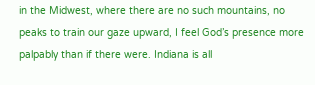in the Midwest, where there are no such mountains, no peaks to train our gaze upward, I feel God’s presence more palpably than if there were. Indiana is all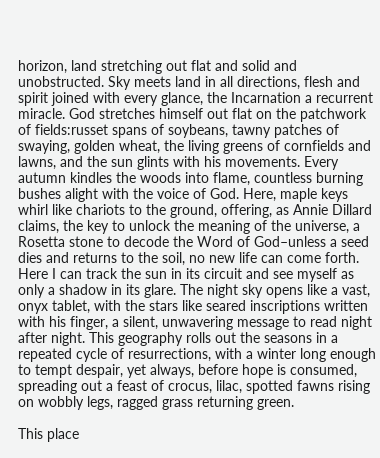horizon, land stretching out flat and solid and unobstructed. Sky meets land in all directions, flesh and spirit joined with every glance, the Incarnation a recurrent miracle. God stretches himself out flat on the patchwork of fields:russet spans of soybeans, tawny patches of swaying, golden wheat, the living greens of cornfields and lawns, and the sun glints with his movements. Every autumn kindles the woods into flame, countless burning bushes alight with the voice of God. Here, maple keys whirl like chariots to the ground, offering, as Annie Dillard claims, the key to unlock the meaning of the universe, a Rosetta stone to decode the Word of God–unless a seed dies and returns to the soil, no new life can come forth. Here I can track the sun in its circuit and see myself as only a shadow in its glare. The night sky opens like a vast, onyx tablet, with the stars like seared inscriptions written with his finger, a silent, unwavering message to read night after night. This geography rolls out the seasons in a repeated cycle of resurrections, with a winter long enough to tempt despair, yet always, before hope is consumed, spreading out a feast of crocus, lilac, spotted fawns rising on wobbly legs, ragged grass returning green.

This place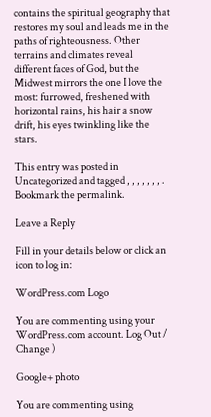contains the spiritual geography that restores my soul and leads me in the paths of righteousness. Other terrains and climates reveal different faces of God, but the Midwest mirrors the one I love the most: furrowed, freshened with horizontal rains, his hair a snow drift, his eyes twinkling like the stars.

This entry was posted in Uncategorized and tagged , , , , , , , . Bookmark the permalink.

Leave a Reply

Fill in your details below or click an icon to log in:

WordPress.com Logo

You are commenting using your WordPress.com account. Log Out /  Change )

Google+ photo

You are commenting using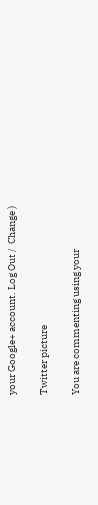your Google+ account. Log Out /  Change )

Twitter picture

You are commenting using your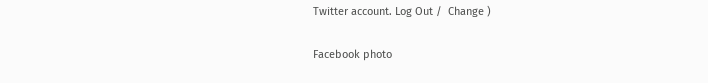Twitter account. Log Out /  Change )

Facebook photo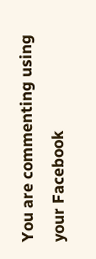You are commenting using your Facebook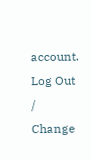account. Log Out /  Change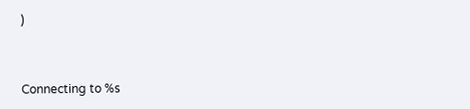)


Connecting to %s